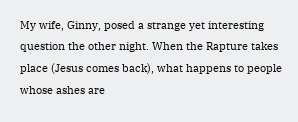My wife, Ginny, posed a strange yet interesting question the other night. When the Rapture takes place (Jesus comes back), what happens to people whose ashes are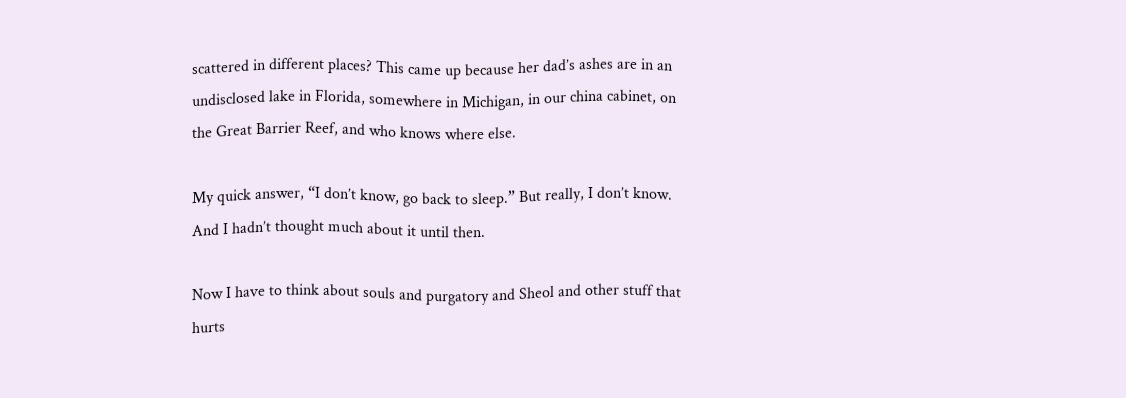scattered in different places? This came up because her dad’s ashes are in an undisclosed lake in Florida, somewhere in Michigan, in our china cabinet, on the Great Barrier Reef, and who knows where else.

My quick answer, “I don’t know, go back to sleep.” But really, I don’t know. And I hadn’t thought much about it until then.

Now I have to think about souls and purgatory and Sheol and other stuff that hurts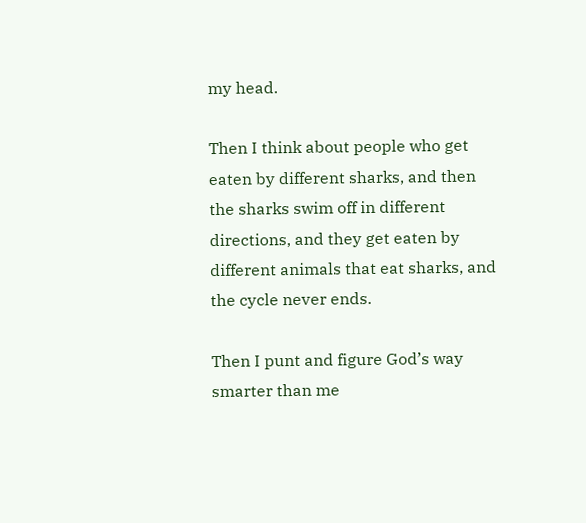my head.

Then I think about people who get eaten by different sharks, and then the sharks swim off in different directions, and they get eaten by different animals that eat sharks, and the cycle never ends.

Then I punt and figure God’s way smarter than me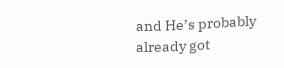and He’s probably already got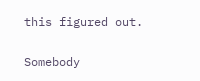this figured out.

Somebody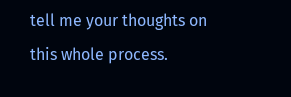tell me your thoughts on this whole process.